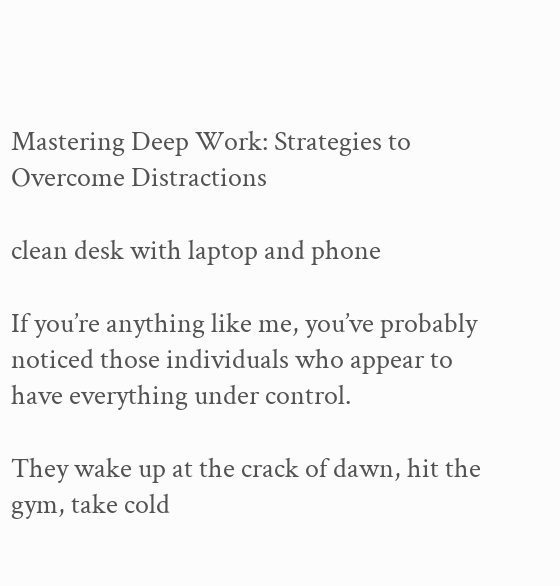Mastering Deep Work: Strategies to Overcome Distractions

clean desk with laptop and phone

If you’re anything like me, you’ve probably noticed those individuals who appear to have everything under control.

They wake up at the crack of dawn, hit the gym, take cold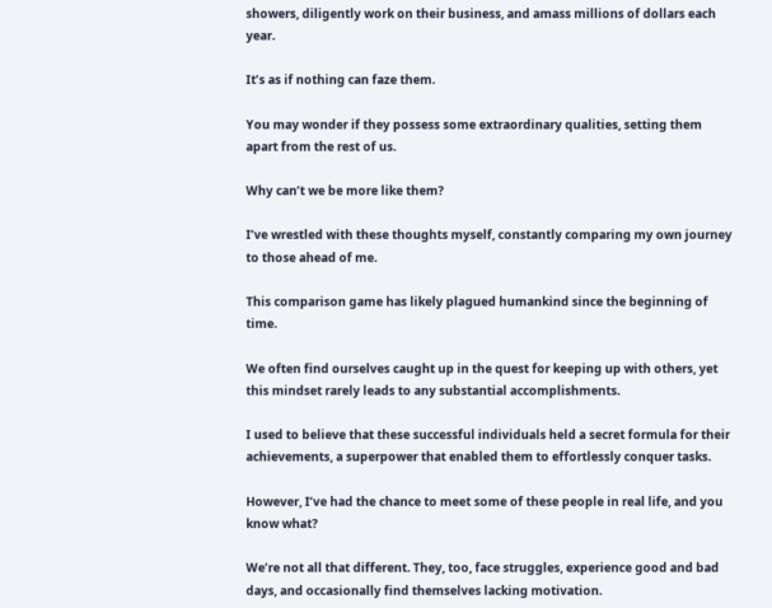showers, diligently work on their business, and amass millions of dollars each year.

It’s as if nothing can faze them.

You may wonder if they possess some extraordinary qualities, setting them apart from the rest of us.

Why can’t we be more like them?

I’ve wrestled with these thoughts myself, constantly comparing my own journey to those ahead of me.

This comparison game has likely plagued humankind since the beginning of time.

We often find ourselves caught up in the quest for keeping up with others, yet this mindset rarely leads to any substantial accomplishments.

I used to believe that these successful individuals held a secret formula for their achievements, a superpower that enabled them to effortlessly conquer tasks.

However, I’ve had the chance to meet some of these people in real life, and you know what?

We’re not all that different. They, too, face struggles, experience good and bad days, and occasionally find themselves lacking motivation.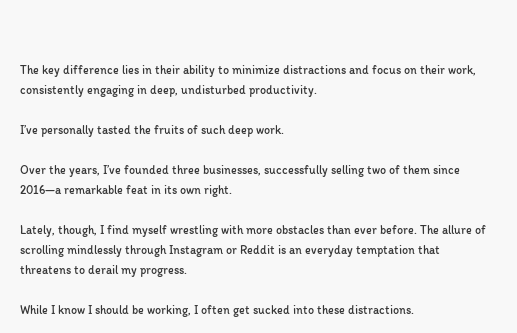The key difference lies in their ability to minimize distractions and focus on their work, consistently engaging in deep, undisturbed productivity.

I’ve personally tasted the fruits of such deep work.

Over the years, I’ve founded three businesses, successfully selling two of them since 2016—a remarkable feat in its own right.

Lately, though, I find myself wrestling with more obstacles than ever before. The allure of scrolling mindlessly through Instagram or Reddit is an everyday temptation that threatens to derail my progress.

While I know I should be working, I often get sucked into these distractions.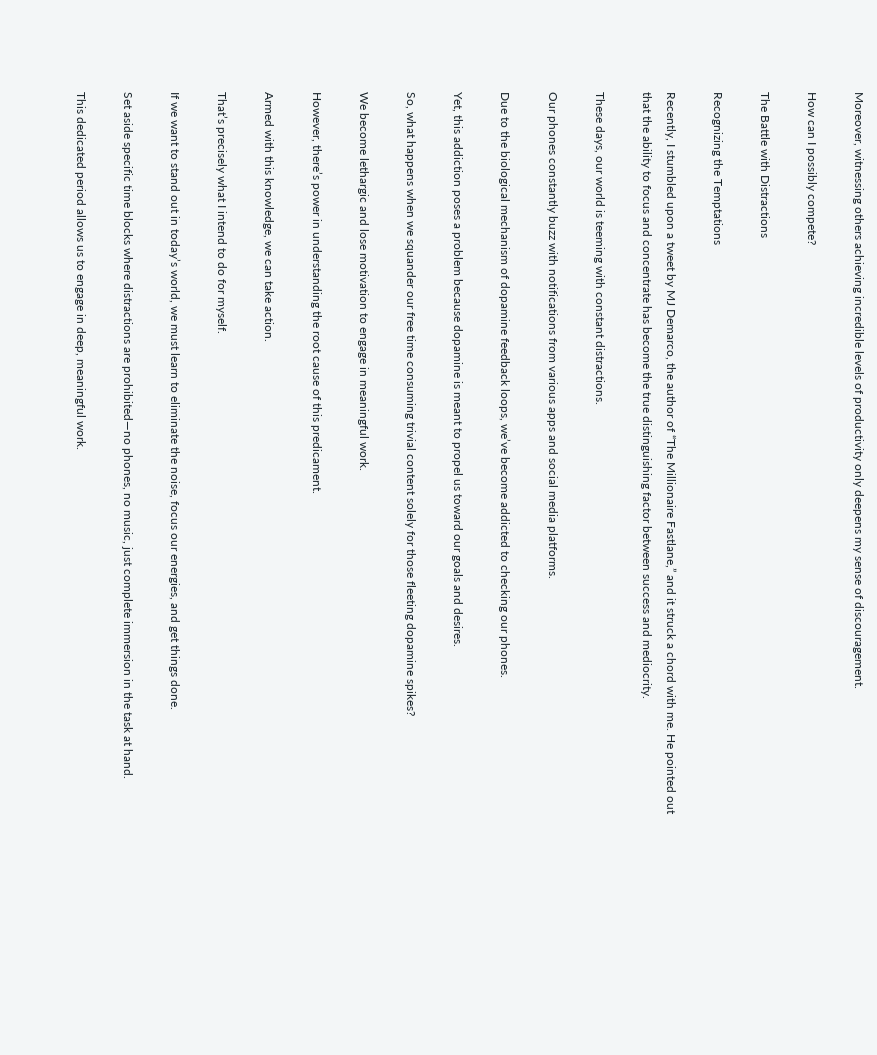Moreover, witnessing others achieving incredible levels of productivity only deepens my sense of discouragement.

How can I possibly compete?

The Battle with Distractions

Recognizing the Temptations

Recently, I stumbled upon a tweet by MJ Demarco, the author of “The Millionaire Fastlane,” and it struck a chord with me. He pointed out that the ability to focus and concentrate has become the true distinguishing factor between success and mediocrity.

These days, our world is teeming with constant distractions.

Our phones constantly buzz with notifications from various apps and social media platforms.

Due to the biological mechanism of dopamine feedback loops, we’ve become addicted to checking our phones.

Yet, this addiction poses a problem because dopamine is meant to propel us toward our goals and desires.

So, what happens when we squander our free time consuming trivial content solely for those fleeting dopamine spikes?

We become lethargic and lose motivation to engage in meaningful work.

However, there’s power in understanding the root cause of this predicament.

Armed with this knowledge, we can take action.

That’s precisely what I intend to do for myself.

If we want to stand out in today’s world, we must learn to eliminate the noise, focus our energies, and get things done.

Set aside specific time blocks where distractions are prohibited—no phones, no music, just complete immersion in the task at hand.

This dedicated period allows us to engage in deep, meaningful work.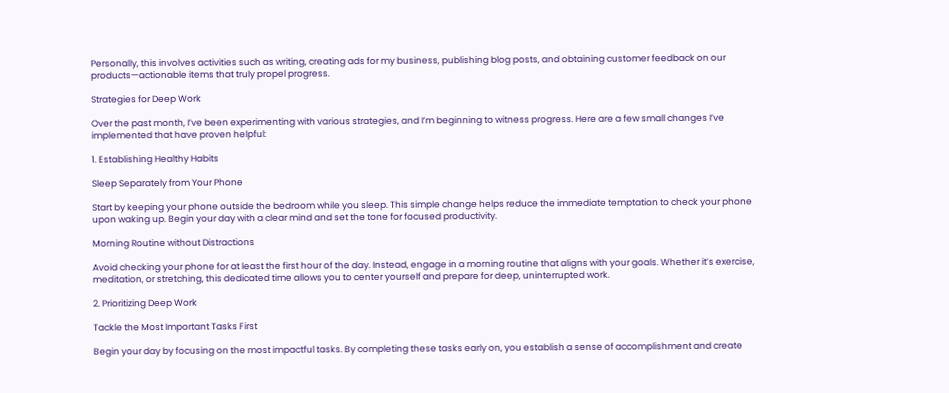Personally, this involves activities such as writing, creating ads for my business, publishing blog posts, and obtaining customer feedback on our products—actionable items that truly propel progress.

Strategies for Deep Work

Over the past month, I’ve been experimenting with various strategies, and I’m beginning to witness progress. Here are a few small changes I’ve implemented that have proven helpful:

1. Establishing Healthy Habits

Sleep Separately from Your Phone

Start by keeping your phone outside the bedroom while you sleep. This simple change helps reduce the immediate temptation to check your phone upon waking up. Begin your day with a clear mind and set the tone for focused productivity.

Morning Routine without Distractions

Avoid checking your phone for at least the first hour of the day. Instead, engage in a morning routine that aligns with your goals. Whether it’s exercise, meditation, or stretching, this dedicated time allows you to center yourself and prepare for deep, uninterrupted work.

2. Prioritizing Deep Work

Tackle the Most Important Tasks First

Begin your day by focusing on the most impactful tasks. By completing these tasks early on, you establish a sense of accomplishment and create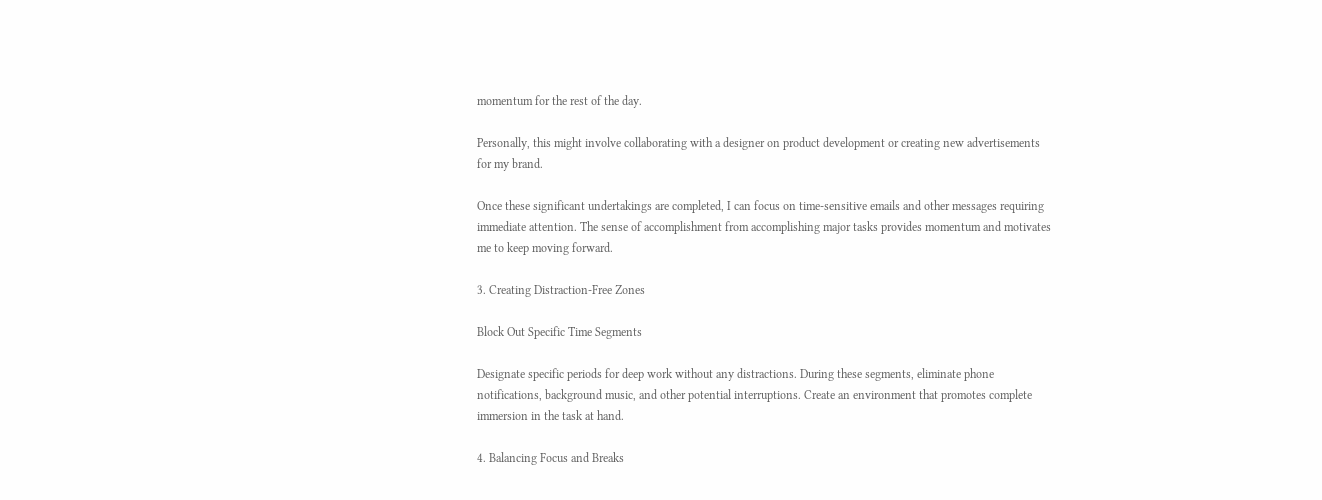momentum for the rest of the day.

Personally, this might involve collaborating with a designer on product development or creating new advertisements for my brand.

Once these significant undertakings are completed, I can focus on time-sensitive emails and other messages requiring immediate attention. The sense of accomplishment from accomplishing major tasks provides momentum and motivates me to keep moving forward.

3. Creating Distraction-Free Zones

Block Out Specific Time Segments

Designate specific periods for deep work without any distractions. During these segments, eliminate phone notifications, background music, and other potential interruptions. Create an environment that promotes complete immersion in the task at hand.

4. Balancing Focus and Breaks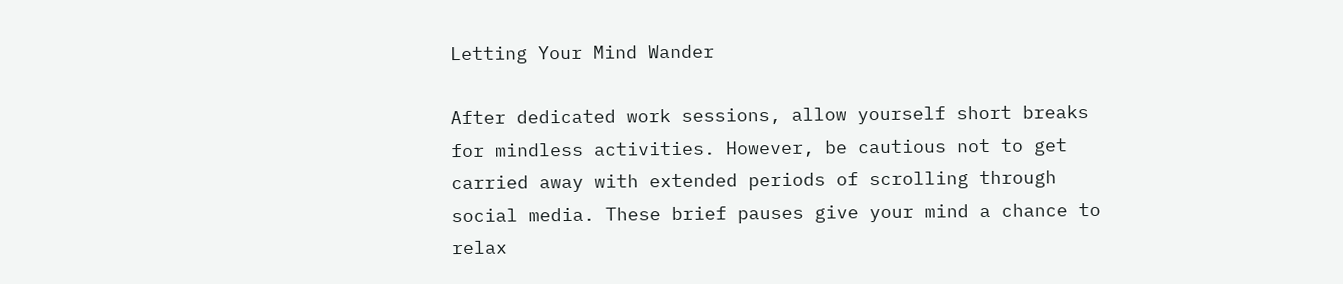Letting Your Mind Wander

After dedicated work sessions, allow yourself short breaks for mindless activities. However, be cautious not to get carried away with extended periods of scrolling through social media. These brief pauses give your mind a chance to relax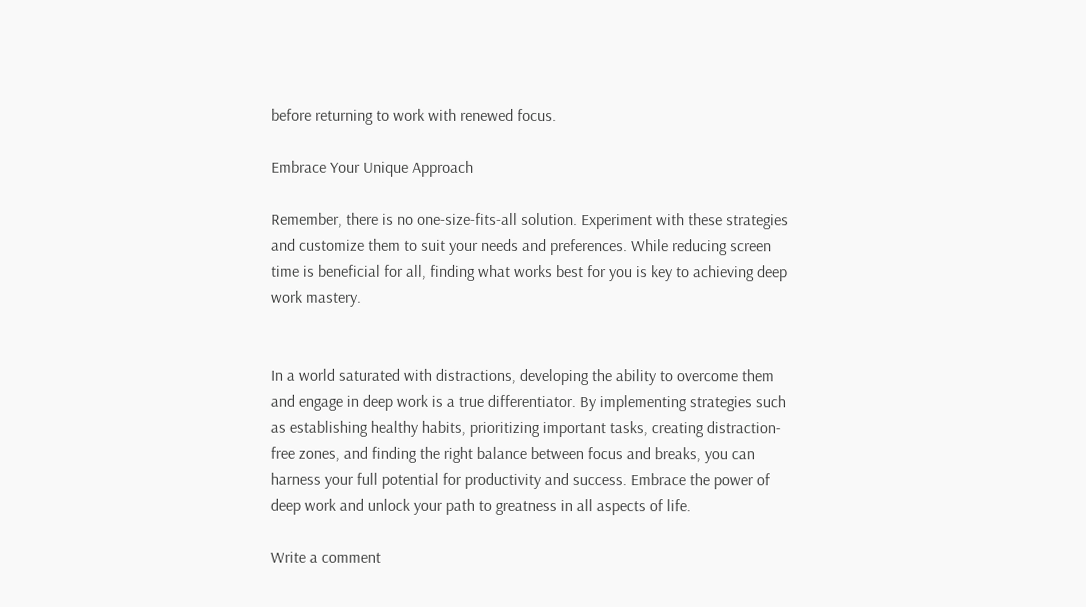before returning to work with renewed focus.

Embrace Your Unique Approach

Remember, there is no one-size-fits-all solution. Experiment with these strategies and customize them to suit your needs and preferences. While reducing screen time is beneficial for all, finding what works best for you is key to achieving deep work mastery.


In a world saturated with distractions, developing the ability to overcome them and engage in deep work is a true differentiator. By implementing strategies such as establishing healthy habits, prioritizing important tasks, creating distraction-free zones, and finding the right balance between focus and breaks, you can harness your full potential for productivity and success. Embrace the power of deep work and unlock your path to greatness in all aspects of life.

Write a comment